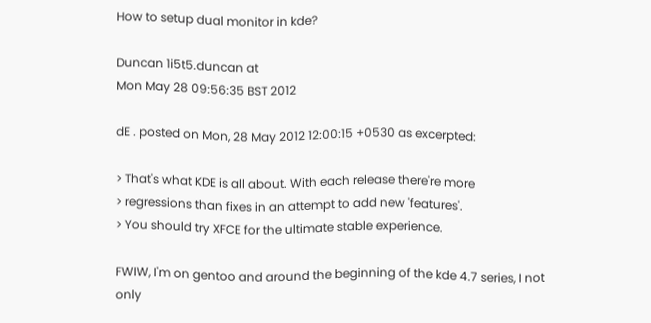How to setup dual monitor in kde?

Duncan 1i5t5.duncan at
Mon May 28 09:56:35 BST 2012

dE . posted on Mon, 28 May 2012 12:00:15 +0530 as excerpted:

> That's what KDE is all about. With each release there're more
> regressions than fixes in an attempt to add new 'features'.
> You should try XFCE for the ultimate stable experience.

FWIW, I'm on gentoo and around the beginning of the kde 4.7 series, I not
only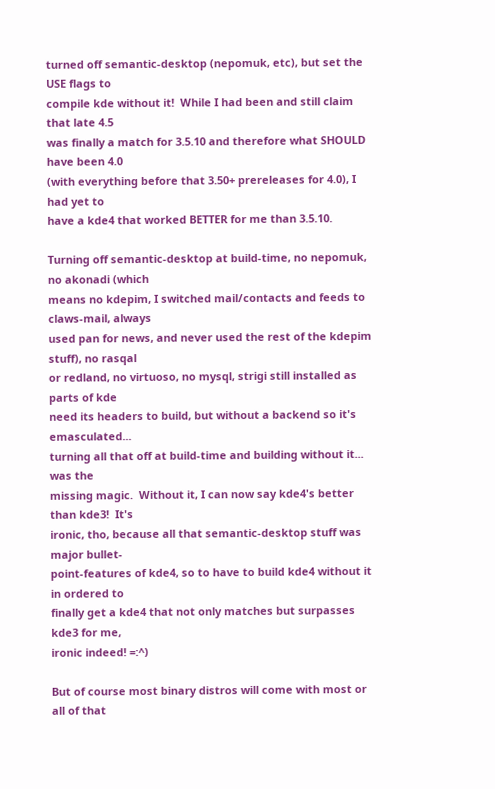turned off semantic-desktop (nepomuk, etc), but set the USE flags to
compile kde without it!  While I had been and still claim that late 4.5
was finally a match for 3.5.10 and therefore what SHOULD have been 4.0
(with everything before that 3.50+ prereleases for 4.0), I had yet to
have a kde4 that worked BETTER for me than 3.5.10.

Turning off semantic-desktop at build-time, no nepomuk, no akonadi (which
means no kdepim, I switched mail/contacts and feeds to claws-mail, always
used pan for news, and never used the rest of the kdepim stuff), no rasqal
or redland, no virtuoso, no mysql, strigi still installed as parts of kde
need its headers to build, but without a backend so it's emasculated...
turning all that off at build-time and building without it... was the
missing magic.  Without it, I can now say kde4's better than kde3!  It's
ironic, tho, because all that semantic-desktop stuff was major bullet-
point-features of kde4, so to have to build kde4 without it in ordered to
finally get a kde4 that not only matches but surpasses kde3 for me,
ironic indeed! =:^)

But of course most binary distros will come with most or all of that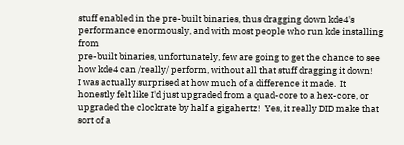stuff enabled in the pre-built binaries, thus dragging down kde4's
performance enormously, and with most people who run kde installing from
pre-built binaries, unfortunately, few are going to get the chance to see
how kde4 can /really/ perform, without all that stuff dragging it down!
I was actually surprised at how much of a difference it made.  It
honestly felt like I'd just upgraded from a quad-core to a hex-core, or
upgraded the clockrate by half a gigahertz!  Yes, it really DID make that
sort of a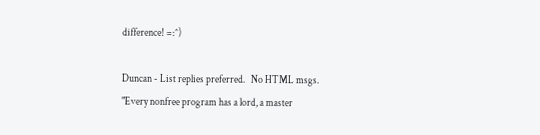difference! =:^)

Duncan - List replies preferred.   No HTML msgs.
"Every nonfree program has a lord, a master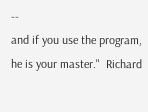--
and if you use the program, he is your master."  Richard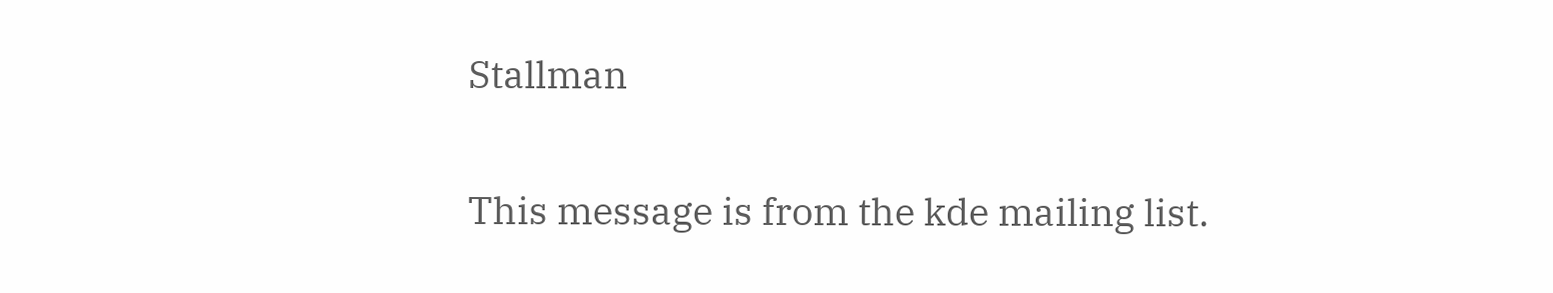Stallman

This message is from the kde mailing list.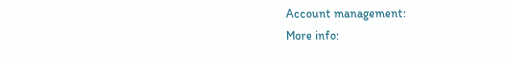Account management:
More info: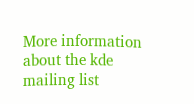More information about the kde mailing list